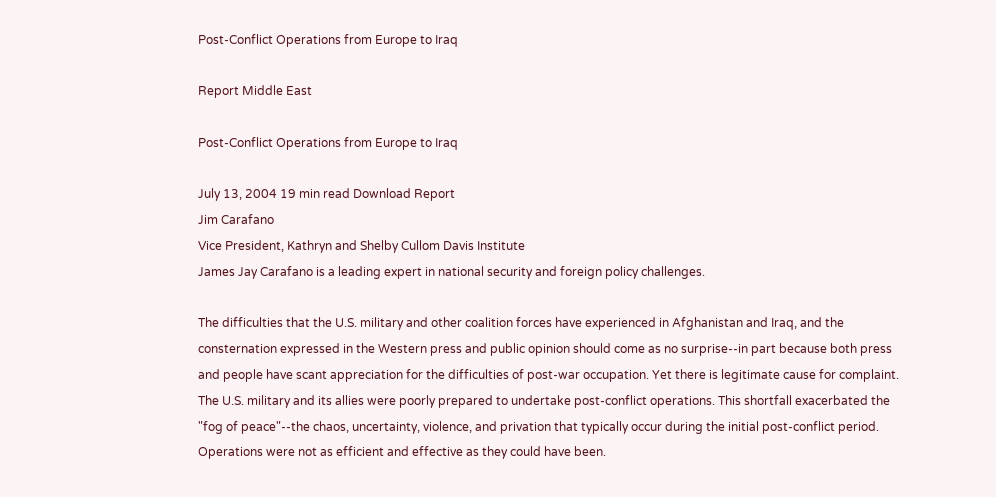Post-Conflict Operations from Europe to Iraq

Report Middle East

Post-Conflict Operations from Europe to Iraq

July 13, 2004 19 min read Download Report
Jim Carafano
Vice President, Kathryn and Shelby Cullom Davis Institute
James Jay Carafano is a leading expert in national security and foreign policy challenges.

The difficulties that the U.S. military and other coalition forces have experienced in Afghanistan and Iraq, and the consternation expressed in the Western press and public opinion should come as no surprise--in part because both press and people have scant appreciation for the difficulties of post-war occupation. Yet there is legitimate cause for complaint. The U.S. military and its allies were poorly prepared to undertake post-conflict operations. This shortfall exacerbated the "fog of peace"--the chaos, uncertainty, violence, and privation that typically occur during the initial post-conflict period. Operations were not as efficient and effective as they could have been.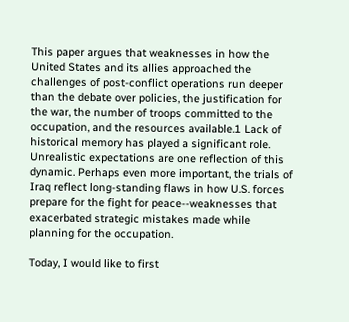This paper argues that weaknesses in how the United States and its allies approached the challenges of post-conflict operations run deeper than the debate over policies, the justification for the war, the number of troops committed to the occupation, and the resources available.1 Lack of historical memory has played a significant role. Unrealistic expectations are one reflection of this dynamic. Perhaps even more important, the trials of Iraq reflect long-standing flaws in how U.S. forces prepare for the fight for peace--weaknesses that exacerbated strategic mistakes made while planning for the occupation.

Today, I would like to first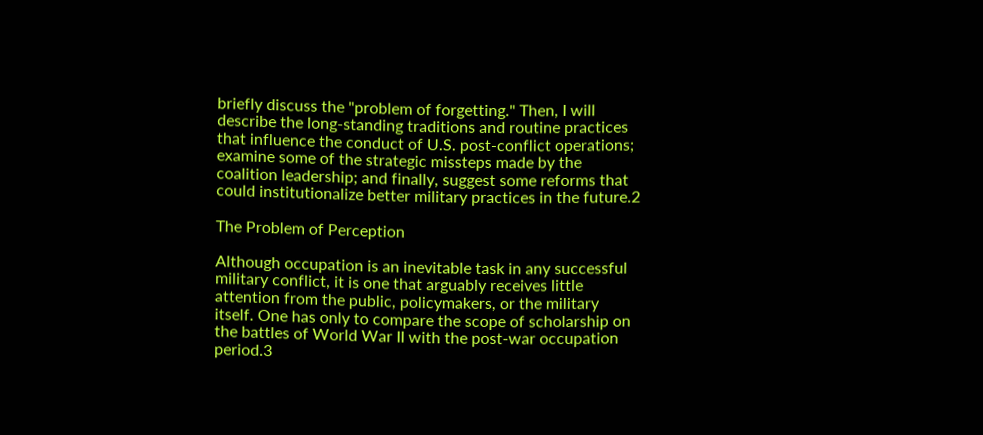briefly discuss the "problem of forgetting." Then, I will describe the long-standing traditions and routine practices that influence the conduct of U.S. post-conflict operations; examine some of the strategic missteps made by the coalition leadership; and finally, suggest some reforms that could institutionalize better military practices in the future.2

The Problem of Perception

Although occupation is an inevitable task in any successful military conflict, it is one that arguably receives little attention from the public, policymakers, or the military itself. One has only to compare the scope of scholarship on the battles of World War II with the post-war occupation period.3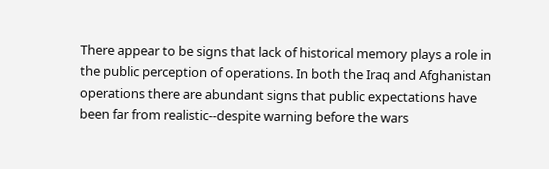There appear to be signs that lack of historical memory plays a role in the public perception of operations. In both the Iraq and Afghanistan operations there are abundant signs that public expectations have been far from realistic--despite warning before the wars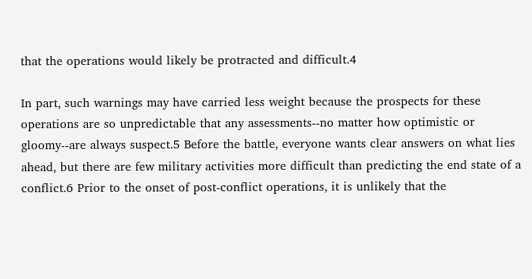that the operations would likely be protracted and difficult.4

In part, such warnings may have carried less weight because the prospects for these operations are so unpredictable that any assessments--no matter how optimistic or gloomy--are always suspect.5 Before the battle, everyone wants clear answers on what lies ahead, but there are few military activities more difficult than predicting the end state of a conflict.6 Prior to the onset of post-conflict operations, it is unlikely that the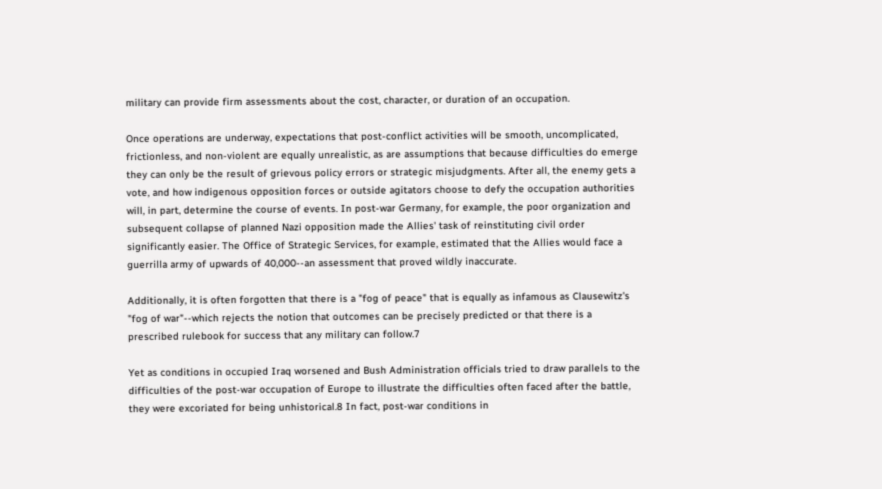military can provide firm assessments about the cost, character, or duration of an occupation.

Once operations are underway, expectations that post-conflict activities will be smooth, uncomplicated, frictionless, and non-violent are equally unrealistic, as are assumptions that because difficulties do emerge they can only be the result of grievous policy errors or strategic misjudgments. After all, the enemy gets a vote, and how indigenous opposition forces or outside agitators choose to defy the occupation authorities will, in part, determine the course of events. In post-war Germany, for example, the poor organization and subsequent collapse of planned Nazi opposition made the Allies' task of reinstituting civil order significantly easier. The Office of Strategic Services, for example, estimated that the Allies would face a guerrilla army of upwards of 40,000--an assessment that proved wildly inaccurate.

Additionally, it is often forgotten that there is a "fog of peace" that is equally as infamous as Clausewitz's "fog of war"--which rejects the notion that outcomes can be precisely predicted or that there is a prescribed rulebook for success that any military can follow.7

Yet as conditions in occupied Iraq worsened and Bush Administration officials tried to draw parallels to the difficulties of the post-war occupation of Europe to illustrate the difficulties often faced after the battle, they were excoriated for being unhistorical.8 In fact, post-war conditions in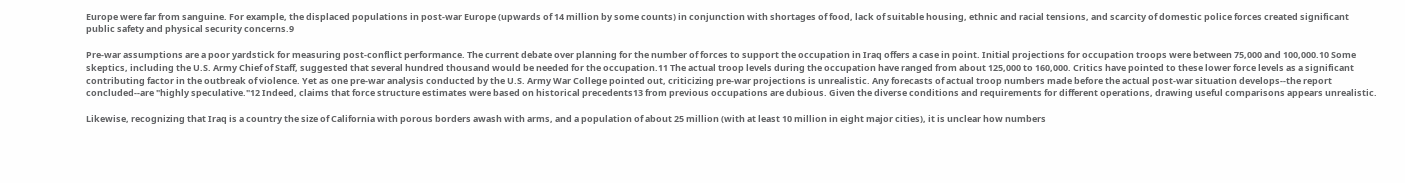Europe were far from sanguine. For example, the displaced populations in post-war Europe (upwards of 14 million by some counts) in conjunction with shortages of food, lack of suitable housing, ethnic and racial tensions, and scarcity of domestic police forces created significant public safety and physical security concerns.9

Pre-war assumptions are a poor yardstick for measuring post-conflict performance. The current debate over planning for the number of forces to support the occupation in Iraq offers a case in point. Initial projections for occupation troops were between 75,000 and 100,000.10 Some skeptics, including the U.S. Army Chief of Staff, suggested that several hundred thousand would be needed for the occupation.11 The actual troop levels during the occupation have ranged from about 125,000 to 160,000. Critics have pointed to these lower force levels as a significant contributing factor in the outbreak of violence. Yet as one pre-war analysis conducted by the U.S. Army War College pointed out, criticizing pre-war projections is unrealistic. Any forecasts of actual troop numbers made before the actual post-war situation develops--the report concluded--are "highly speculative."12 Indeed, claims that force structure estimates were based on historical precedents13 from previous occupations are dubious. Given the diverse conditions and requirements for different operations, drawing useful comparisons appears unrealistic.

Likewise, recognizing that Iraq is a country the size of California with porous borders awash with arms, and a population of about 25 million (with at least 10 million in eight major cities), it is unclear how numbers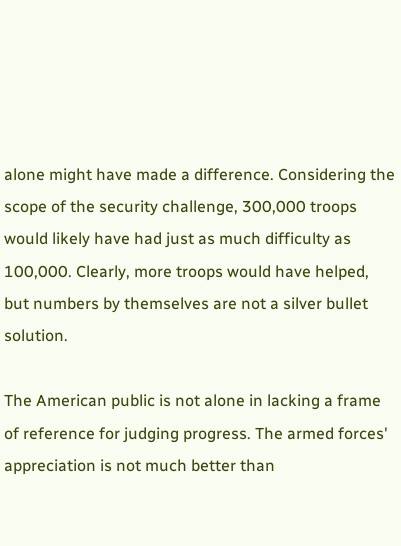alone might have made a difference. Considering the scope of the security challenge, 300,000 troops would likely have had just as much difficulty as 100,000. Clearly, more troops would have helped, but numbers by themselves are not a silver bullet solution.

The American public is not alone in lacking a frame of reference for judging progress. The armed forces' appreciation is not much better than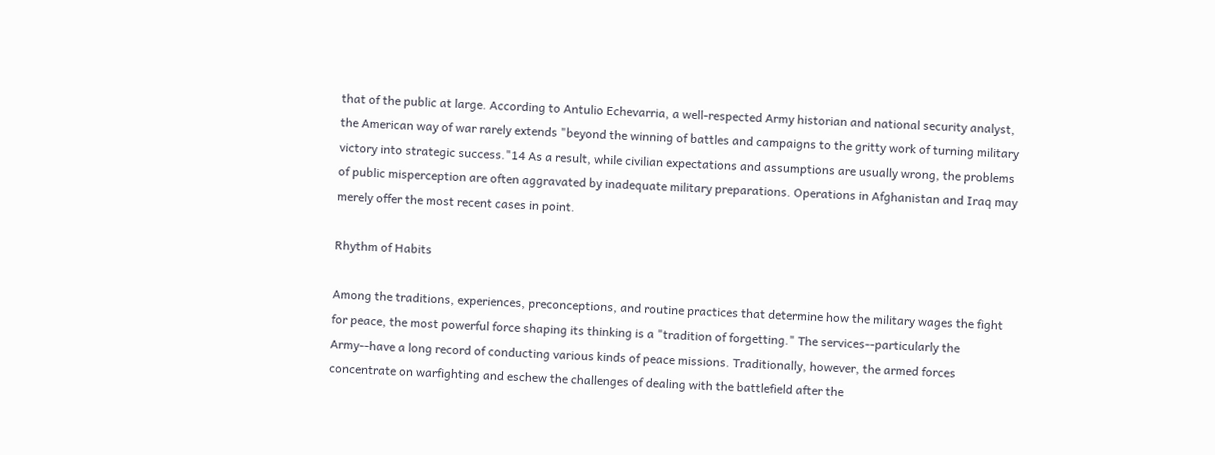that of the public at large. According to Antulio Echevarria, a well-respected Army historian and national security analyst, the American way of war rarely extends "beyond the winning of battles and campaigns to the gritty work of turning military victory into strategic success."14 As a result, while civilian expectations and assumptions are usually wrong, the problems of public misperception are often aggravated by inadequate military preparations. Operations in Afghanistan and Iraq may merely offer the most recent cases in point.

Rhythm of Habits

Among the traditions, experiences, preconceptions, and routine practices that determine how the military wages the fight for peace, the most powerful force shaping its thinking is a "tradition of forgetting." The services--particularly the Army--have a long record of conducting various kinds of peace missions. Traditionally, however, the armed forces concentrate on warfighting and eschew the challenges of dealing with the battlefield after the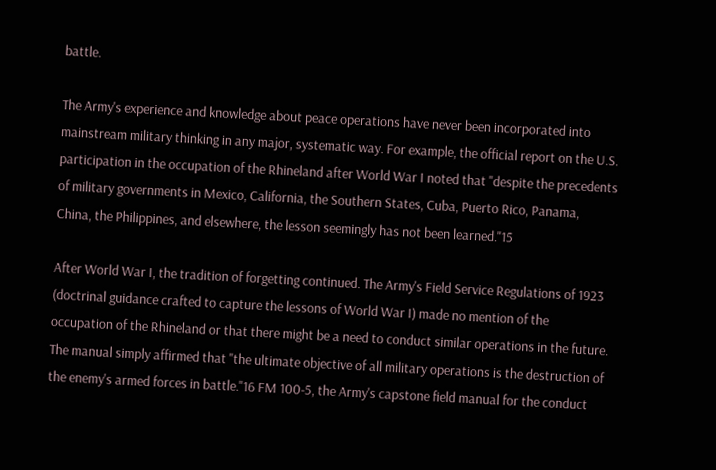battle.

The Army's experience and knowledge about peace operations have never been incorporated into mainstream military thinking in any major, systematic way. For example, the official report on the U.S. participation in the occupation of the Rhineland after World War I noted that "despite the precedents of military governments in Mexico, California, the Southern States, Cuba, Puerto Rico, Panama, China, the Philippines, and elsewhere, the lesson seemingly has not been learned."15

After World War I, the tradition of forgetting continued. The Army's Field Service Regulations of 1923 (doctrinal guidance crafted to capture the lessons of World War I) made no mention of the occupation of the Rhineland or that there might be a need to conduct similar operations in the future. The manual simply affirmed that "the ultimate objective of all military operations is the destruction of the enemy's armed forces in battle."16 FM 100-5, the Army's capstone field manual for the conduct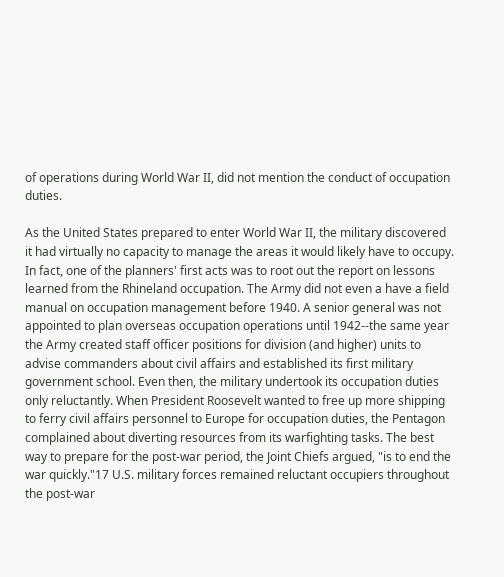of operations during World War II, did not mention the conduct of occupation duties.

As the United States prepared to enter World War II, the military discovered it had virtually no capacity to manage the areas it would likely have to occupy. In fact, one of the planners' first acts was to root out the report on lessons learned from the Rhineland occupation. The Army did not even a have a field manual on occupation management before 1940. A senior general was not appointed to plan overseas occupation operations until 1942--the same year the Army created staff officer positions for division (and higher) units to advise commanders about civil affairs and established its first military government school. Even then, the military undertook its occupation duties only reluctantly. When President Roosevelt wanted to free up more shipping to ferry civil affairs personnel to Europe for occupation duties, the Pentagon complained about diverting resources from its warfighting tasks. The best way to prepare for the post-war period, the Joint Chiefs argued, "is to end the war quickly."17 U.S. military forces remained reluctant occupiers throughout the post-war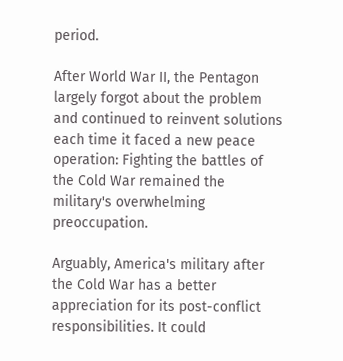period.

After World War II, the Pentagon largely forgot about the problem and continued to reinvent solutions each time it faced a new peace operation: Fighting the battles of the Cold War remained the military's overwhelming preoccupation.

Arguably, America's military after the Cold War has a better appreciation for its post-conflict responsibilities. It could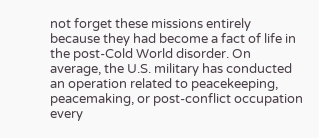not forget these missions entirely because they had become a fact of life in the post-Cold World disorder. On average, the U.S. military has conducted an operation related to peacekeeping, peacemaking, or post-conflict occupation every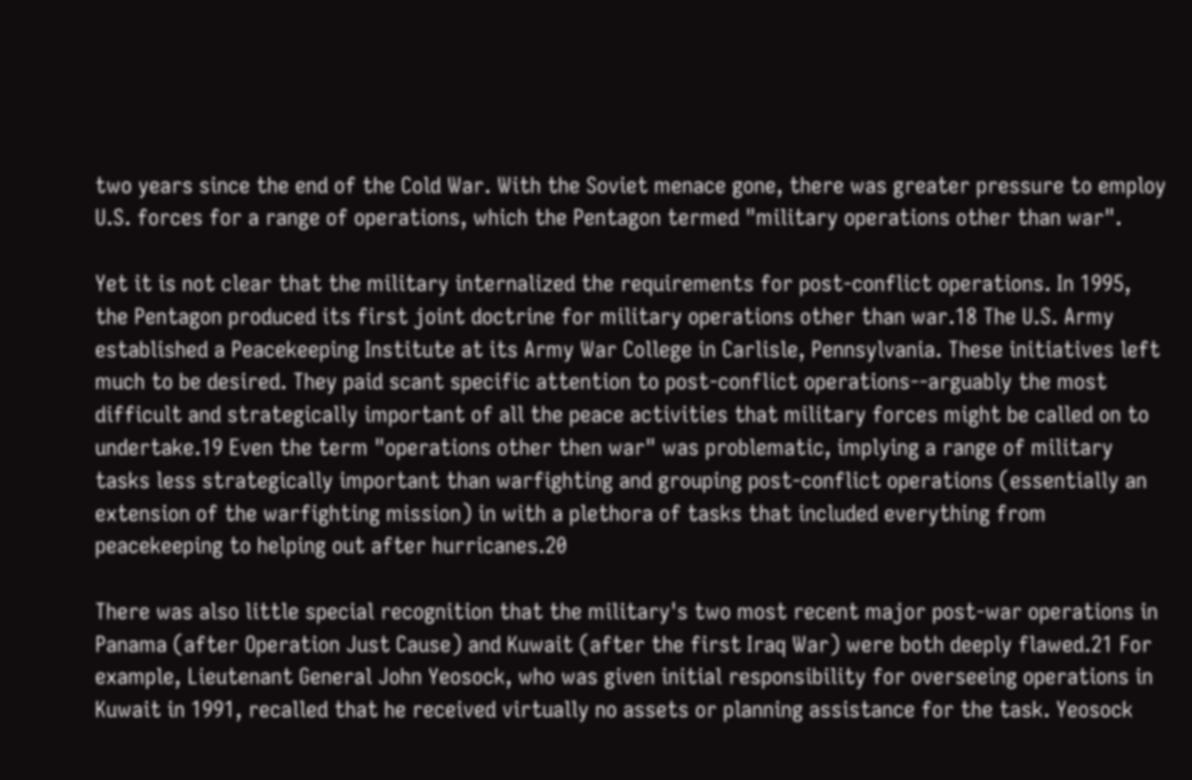two years since the end of the Cold War. With the Soviet menace gone, there was greater pressure to employ U.S. forces for a range of operations, which the Pentagon termed "military operations other than war".

Yet it is not clear that the military internalized the requirements for post-conflict operations. In 1995, the Pentagon produced its first joint doctrine for military operations other than war.18 The U.S. Army established a Peacekeeping Institute at its Army War College in Carlisle, Pennsylvania. These initiatives left much to be desired. They paid scant specific attention to post-conflict operations--arguably the most difficult and strategically important of all the peace activities that military forces might be called on to undertake.19 Even the term "operations other then war" was problematic, implying a range of military tasks less strategically important than warfighting and grouping post-conflict operations (essentially an extension of the warfighting mission) in with a plethora of tasks that included everything from peacekeeping to helping out after hurricanes.20

There was also little special recognition that the military's two most recent major post-war operations in Panama (after Operation Just Cause) and Kuwait (after the first Iraq War) were both deeply flawed.21 For example, Lieutenant General John Yeosock, who was given initial responsibility for overseeing operations in Kuwait in 1991, recalled that he received virtually no assets or planning assistance for the task. Yeosock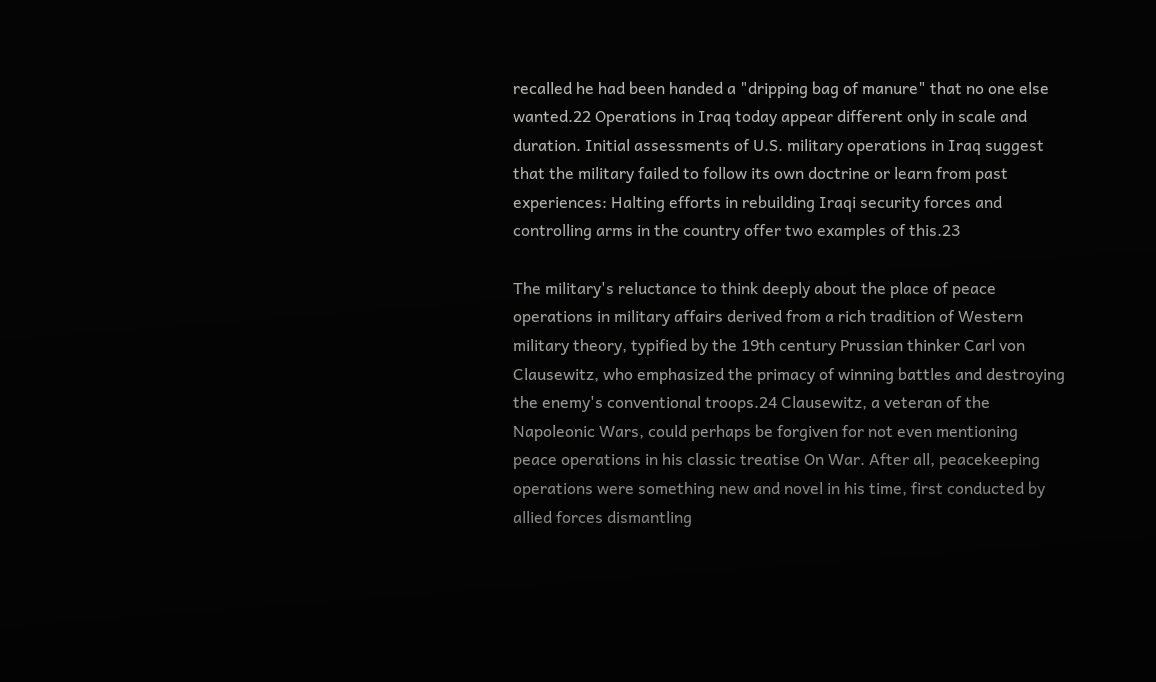recalled he had been handed a "dripping bag of manure" that no one else wanted.22 Operations in Iraq today appear different only in scale and duration. Initial assessments of U.S. military operations in Iraq suggest that the military failed to follow its own doctrine or learn from past experiences: Halting efforts in rebuilding Iraqi security forces and controlling arms in the country offer two examples of this.23

The military's reluctance to think deeply about the place of peace operations in military affairs derived from a rich tradition of Western military theory, typified by the 19th century Prussian thinker Carl von Clausewitz, who emphasized the primacy of winning battles and destroying the enemy's conventional troops.24 Clausewitz, a veteran of the Napoleonic Wars, could perhaps be forgiven for not even mentioning peace operations in his classic treatise On War. After all, peacekeeping operations were something new and novel in his time, first conducted by allied forces dismantling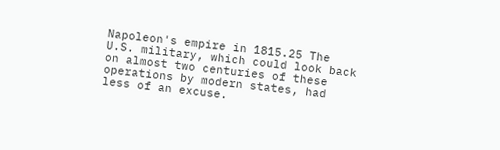Napoleon's empire in 1815.25 The U.S. military, which could look back on almost two centuries of these operations by modern states, had less of an excuse.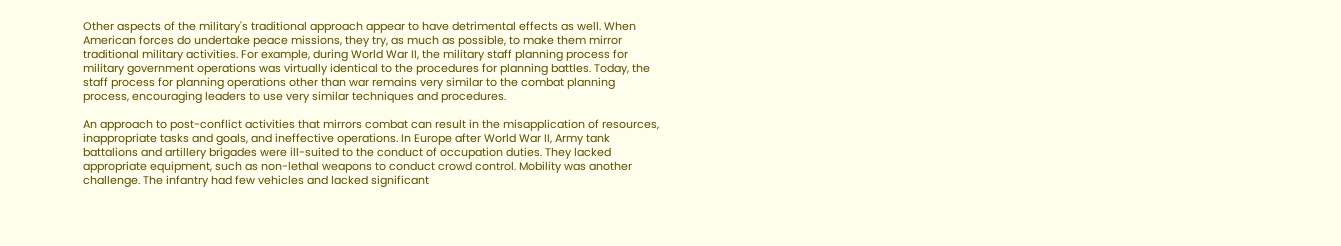Other aspects of the military's traditional approach appear to have detrimental effects as well. When American forces do undertake peace missions, they try, as much as possible, to make them mirror traditional military activities. For example, during World War II, the military staff planning process for military government operations was virtually identical to the procedures for planning battles. Today, the staff process for planning operations other than war remains very similar to the combat planning process, encouraging leaders to use very similar techniques and procedures.

An approach to post-conflict activities that mirrors combat can result in the misapplication of resources, inappropriate tasks and goals, and ineffective operations. In Europe after World War II, Army tank battalions and artillery brigades were ill-suited to the conduct of occupation duties. They lacked appropriate equipment, such as non-lethal weapons to conduct crowd control. Mobility was another challenge. The infantry had few vehicles and lacked significant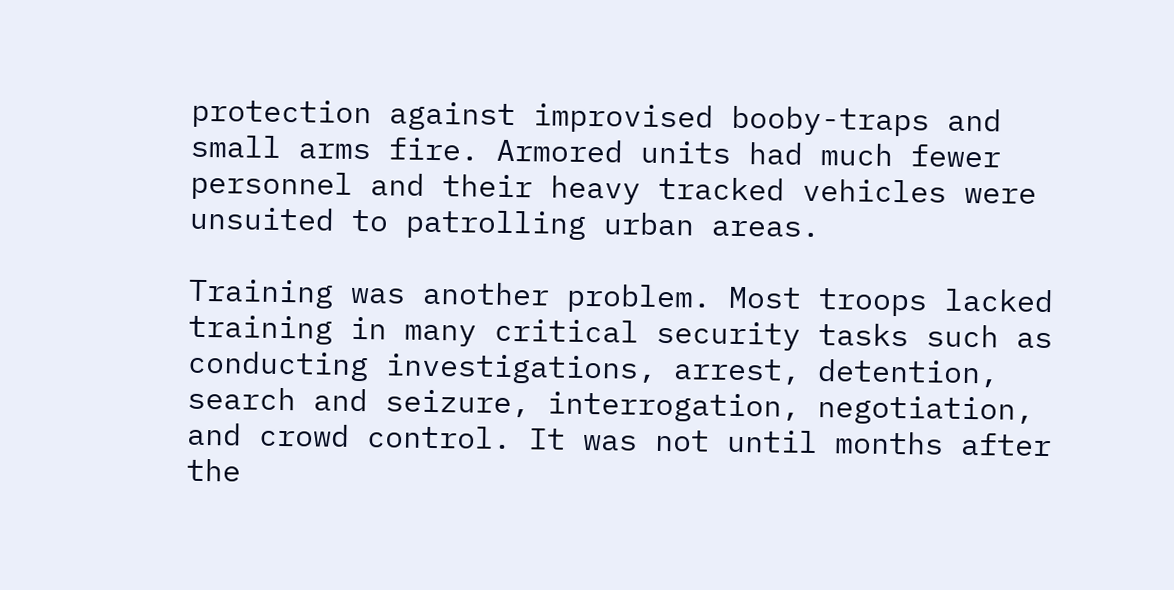protection against improvised booby-traps and small arms fire. Armored units had much fewer personnel and their heavy tracked vehicles were unsuited to patrolling urban areas.

Training was another problem. Most troops lacked training in many critical security tasks such as conducting investigations, arrest, detention, search and seizure, interrogation, negotiation, and crowd control. It was not until months after the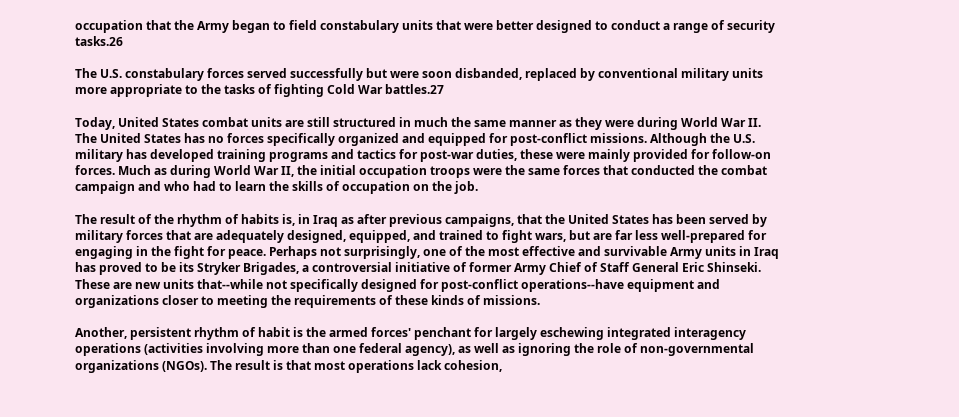occupation that the Army began to field constabulary units that were better designed to conduct a range of security tasks.26

The U.S. constabulary forces served successfully but were soon disbanded, replaced by conventional military units more appropriate to the tasks of fighting Cold War battles.27

Today, United States combat units are still structured in much the same manner as they were during World War II. The United States has no forces specifically organized and equipped for post-conflict missions. Although the U.S. military has developed training programs and tactics for post-war duties, these were mainly provided for follow-on forces. Much as during World War II, the initial occupation troops were the same forces that conducted the combat campaign and who had to learn the skills of occupation on the job.

The result of the rhythm of habits is, in Iraq as after previous campaigns, that the United States has been served by military forces that are adequately designed, equipped, and trained to fight wars, but are far less well-prepared for engaging in the fight for peace. Perhaps not surprisingly, one of the most effective and survivable Army units in Iraq has proved to be its Stryker Brigades, a controversial initiative of former Army Chief of Staff General Eric Shinseki. These are new units that--while not specifically designed for post-conflict operations--have equipment and organizations closer to meeting the requirements of these kinds of missions.

Another, persistent rhythm of habit is the armed forces' penchant for largely eschewing integrated interagency operations (activities involving more than one federal agency), as well as ignoring the role of non-governmental organizations (NGOs). The result is that most operations lack cohesion,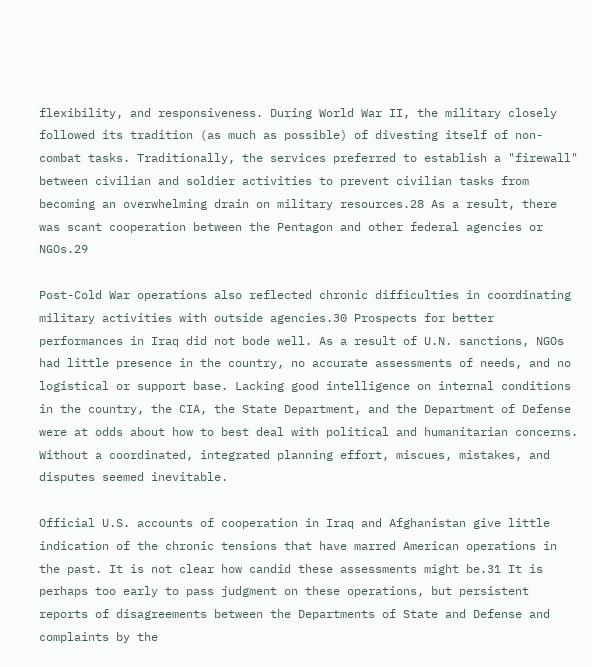flexibility, and responsiveness. During World War II, the military closely followed its tradition (as much as possible) of divesting itself of non-combat tasks. Traditionally, the services preferred to establish a "firewall" between civilian and soldier activities to prevent civilian tasks from becoming an overwhelming drain on military resources.28 As a result, there was scant cooperation between the Pentagon and other federal agencies or NGOs.29

Post-Cold War operations also reflected chronic difficulties in coordinating military activities with outside agencies.30 Prospects for better performances in Iraq did not bode well. As a result of U.N. sanctions, NGOs had little presence in the country, no accurate assessments of needs, and no logistical or support base. Lacking good intelligence on internal conditions in the country, the CIA, the State Department, and the Department of Defense were at odds about how to best deal with political and humanitarian concerns. Without a coordinated, integrated planning effort, miscues, mistakes, and disputes seemed inevitable.

Official U.S. accounts of cooperation in Iraq and Afghanistan give little indication of the chronic tensions that have marred American operations in the past. It is not clear how candid these assessments might be.31 It is perhaps too early to pass judgment on these operations, but persistent reports of disagreements between the Departments of State and Defense and complaints by the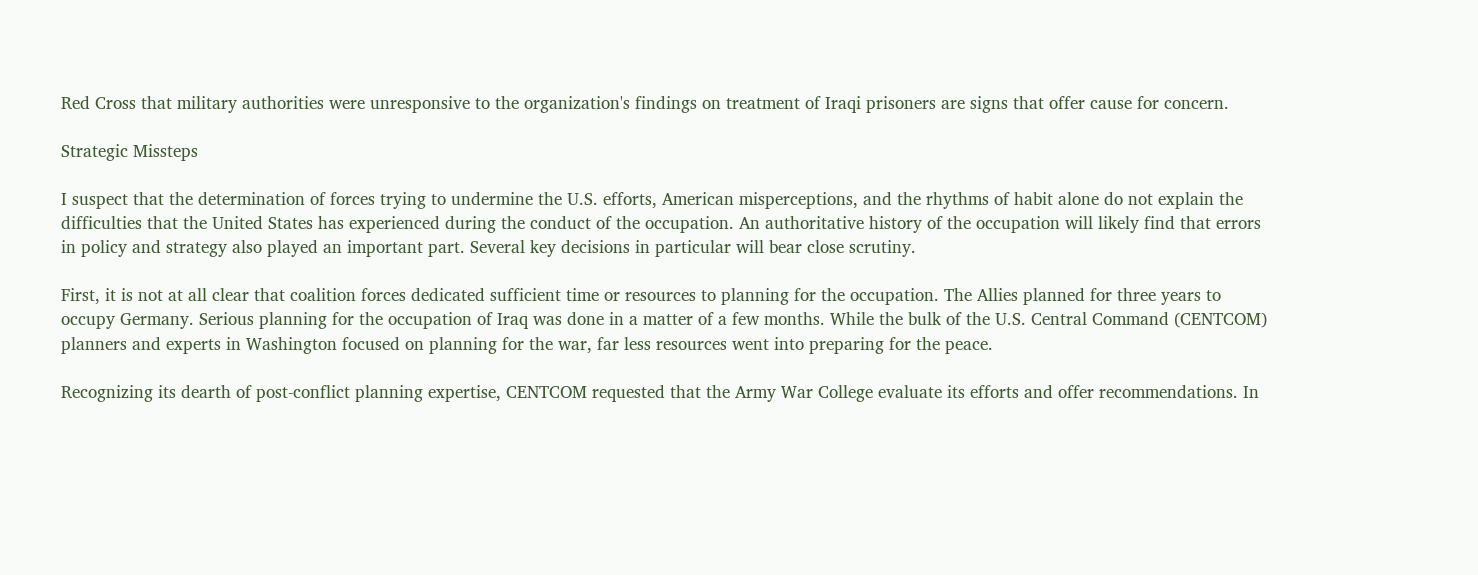Red Cross that military authorities were unresponsive to the organization's findings on treatment of Iraqi prisoners are signs that offer cause for concern.

Strategic Missteps

I suspect that the determination of forces trying to undermine the U.S. efforts, American misperceptions, and the rhythms of habit alone do not explain the difficulties that the United States has experienced during the conduct of the occupation. An authoritative history of the occupation will likely find that errors in policy and strategy also played an important part. Several key decisions in particular will bear close scrutiny.

First, it is not at all clear that coalition forces dedicated sufficient time or resources to planning for the occupation. The Allies planned for three years to occupy Germany. Serious planning for the occupation of Iraq was done in a matter of a few months. While the bulk of the U.S. Central Command (CENTCOM) planners and experts in Washington focused on planning for the war, far less resources went into preparing for the peace.

Recognizing its dearth of post-conflict planning expertise, CENTCOM requested that the Army War College evaluate its efforts and offer recommendations. In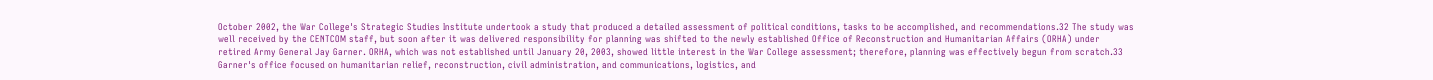October 2002, the War College's Strategic Studies Institute undertook a study that produced a detailed assessment of political conditions, tasks to be accomplished, and recommendations.32 The study was well received by the CENTCOM staff, but soon after it was delivered responsibility for planning was shifted to the newly established Office of Reconstruction and Humanitarian Affairs (ORHA) under retired Army General Jay Garner. ORHA, which was not established until January 20, 2003, showed little interest in the War College assessment; therefore, planning was effectively begun from scratch.33 Garner's office focused on humanitarian relief, reconstruction, civil administration, and communications, logistics, and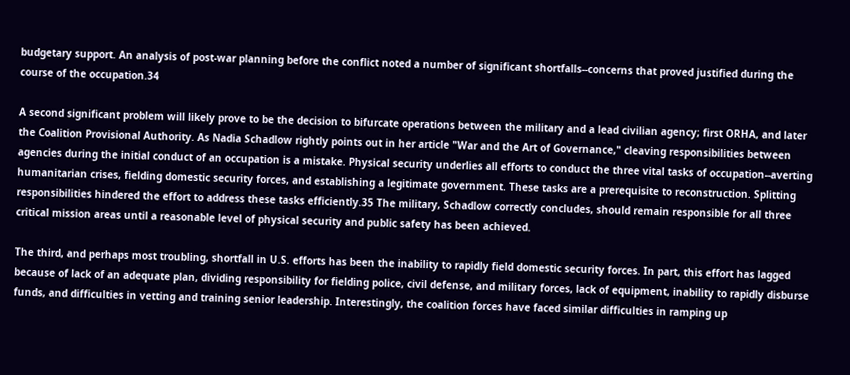budgetary support. An analysis of post-war planning before the conflict noted a number of significant shortfalls--concerns that proved justified during the course of the occupation.34

A second significant problem will likely prove to be the decision to bifurcate operations between the military and a lead civilian agency; first ORHA, and later the Coalition Provisional Authority. As Nadia Schadlow rightly points out in her article "War and the Art of Governance," cleaving responsibilities between agencies during the initial conduct of an occupation is a mistake. Physical security underlies all efforts to conduct the three vital tasks of occupation--averting humanitarian crises, fielding domestic security forces, and establishing a legitimate government. These tasks are a prerequisite to reconstruction. Splitting responsibilities hindered the effort to address these tasks efficiently.35 The military, Schadlow correctly concludes, should remain responsible for all three critical mission areas until a reasonable level of physical security and public safety has been achieved.

The third, and perhaps most troubling, shortfall in U.S. efforts has been the inability to rapidly field domestic security forces. In part, this effort has lagged because of lack of an adequate plan, dividing responsibility for fielding police, civil defense, and military forces, lack of equipment, inability to rapidly disburse funds, and difficulties in vetting and training senior leadership. Interestingly, the coalition forces have faced similar difficulties in ramping up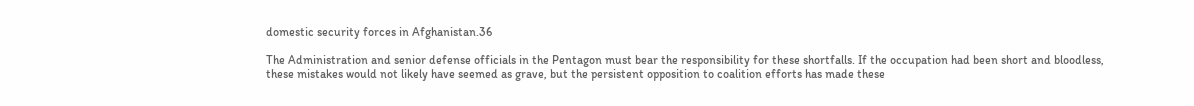domestic security forces in Afghanistan.36

The Administration and senior defense officials in the Pentagon must bear the responsibility for these shortfalls. If the occupation had been short and bloodless, these mistakes would not likely have seemed as grave, but the persistent opposition to coalition efforts has made these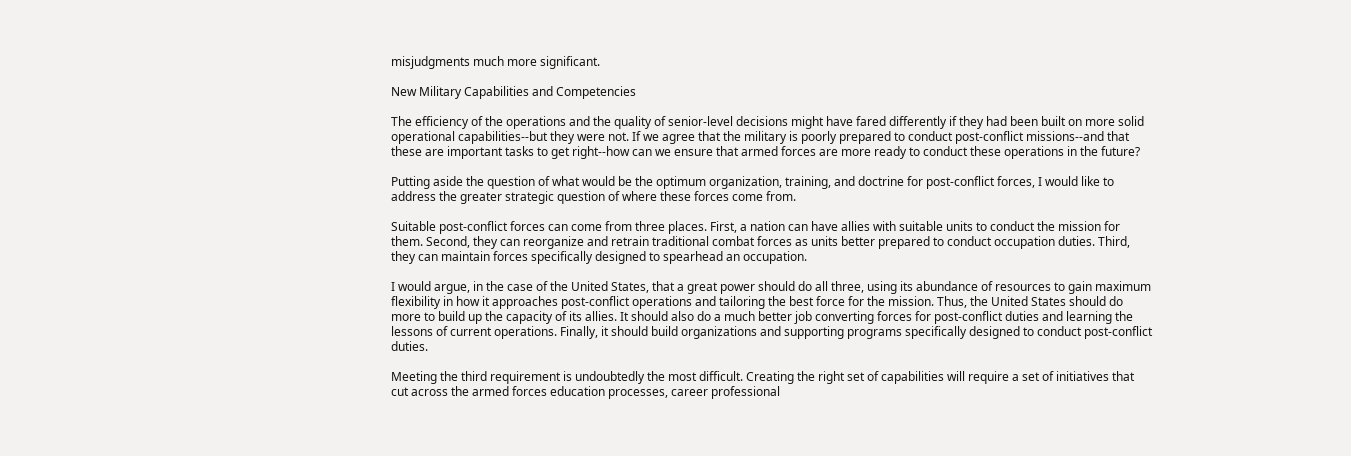misjudgments much more significant.

New Military Capabilities and Competencies

The efficiency of the operations and the quality of senior-level decisions might have fared differently if they had been built on more solid operational capabilities--but they were not. If we agree that the military is poorly prepared to conduct post-conflict missions--and that these are important tasks to get right--how can we ensure that armed forces are more ready to conduct these operations in the future?

Putting aside the question of what would be the optimum organization, training, and doctrine for post-conflict forces, I would like to address the greater strategic question of where these forces come from.

Suitable post-conflict forces can come from three places. First, a nation can have allies with suitable units to conduct the mission for them. Second, they can reorganize and retrain traditional combat forces as units better prepared to conduct occupation duties. Third, they can maintain forces specifically designed to spearhead an occupation.

I would argue, in the case of the United States, that a great power should do all three, using its abundance of resources to gain maximum flexibility in how it approaches post-conflict operations and tailoring the best force for the mission. Thus, the United States should do more to build up the capacity of its allies. It should also do a much better job converting forces for post-conflict duties and learning the lessons of current operations. Finally, it should build organizations and supporting programs specifically designed to conduct post-conflict duties.

Meeting the third requirement is undoubtedly the most difficult. Creating the right set of capabilities will require a set of initiatives that cut across the armed forces education processes, career professional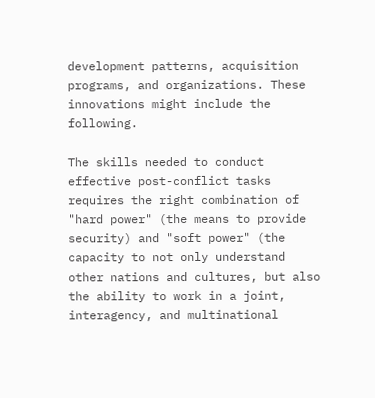development patterns, acquisition programs, and organizations. These innovations might include the following.

The skills needed to conduct effective post-conflict tasks requires the right combination of "hard power" (the means to provide security) and "soft power" (the capacity to not only understand other nations and cultures, but also the ability to work in a joint, interagency, and multinational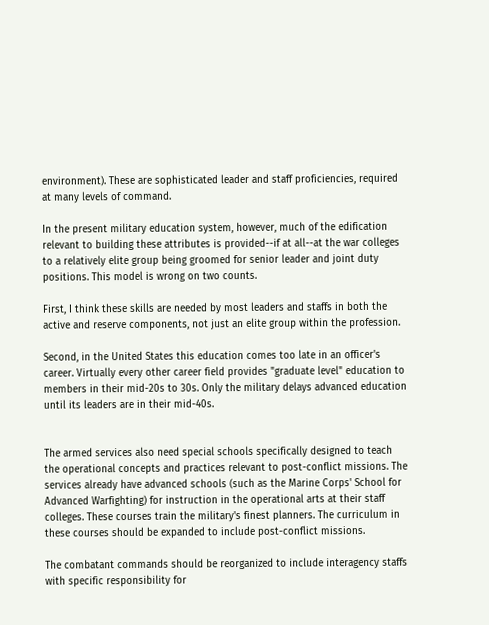environment). These are sophisticated leader and staff proficiencies, required at many levels of command.

In the present military education system, however, much of the edification relevant to building these attributes is provided--if at all--at the war colleges to a relatively elite group being groomed for senior leader and joint duty positions. This model is wrong on two counts.

First, I think these skills are needed by most leaders and staffs in both the active and reserve components, not just an elite group within the profession.

Second, in the United States this education comes too late in an officer's career. Virtually every other career field provides "graduate level" education to members in their mid-20s to 30s. Only the military delays advanced education until its leaders are in their mid-40s.


The armed services also need special schools specifically designed to teach the operational concepts and practices relevant to post-conflict missions. The services already have advanced schools (such as the Marine Corps' School for Advanced Warfighting) for instruction in the operational arts at their staff colleges. These courses train the military's finest planners. The curriculum in these courses should be expanded to include post-conflict missions.

The combatant commands should be reorganized to include interagency staffs with specific responsibility for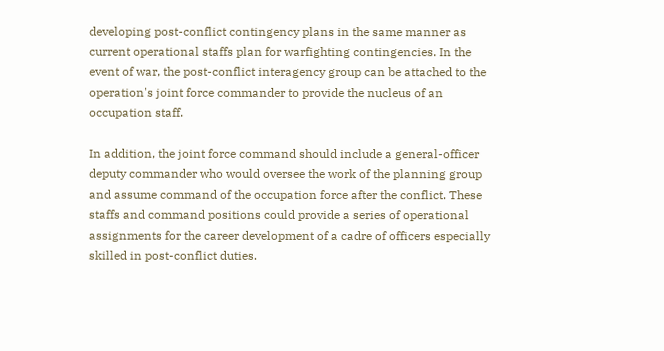developing post-conflict contingency plans in the same manner as current operational staffs plan for warfighting contingencies. In the event of war, the post-conflict interagency group can be attached to the operation's joint force commander to provide the nucleus of an occupation staff.

In addition, the joint force command should include a general-officer deputy commander who would oversee the work of the planning group and assume command of the occupation force after the conflict. These staffs and command positions could provide a series of operational assignments for the career development of a cadre of officers especially skilled in post-conflict duties.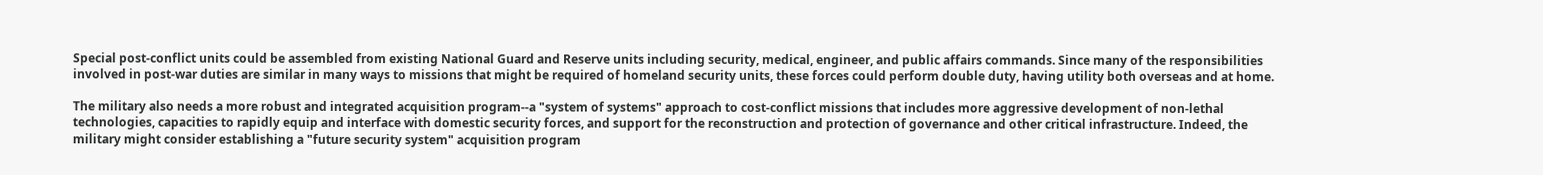Special post-conflict units could be assembled from existing National Guard and Reserve units including security, medical, engineer, and public affairs commands. Since many of the responsibilities involved in post-war duties are similar in many ways to missions that might be required of homeland security units, these forces could perform double duty, having utility both overseas and at home.

The military also needs a more robust and integrated acquisition program--a "system of systems" approach to cost-conflict missions that includes more aggressive development of non-lethal technologies, capacities to rapidly equip and interface with domestic security forces, and support for the reconstruction and protection of governance and other critical infrastructure. Indeed, the military might consider establishing a "future security system" acquisition program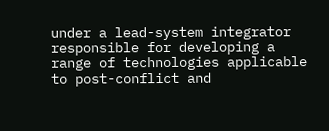under a lead-system integrator responsible for developing a range of technologies applicable to post-conflict and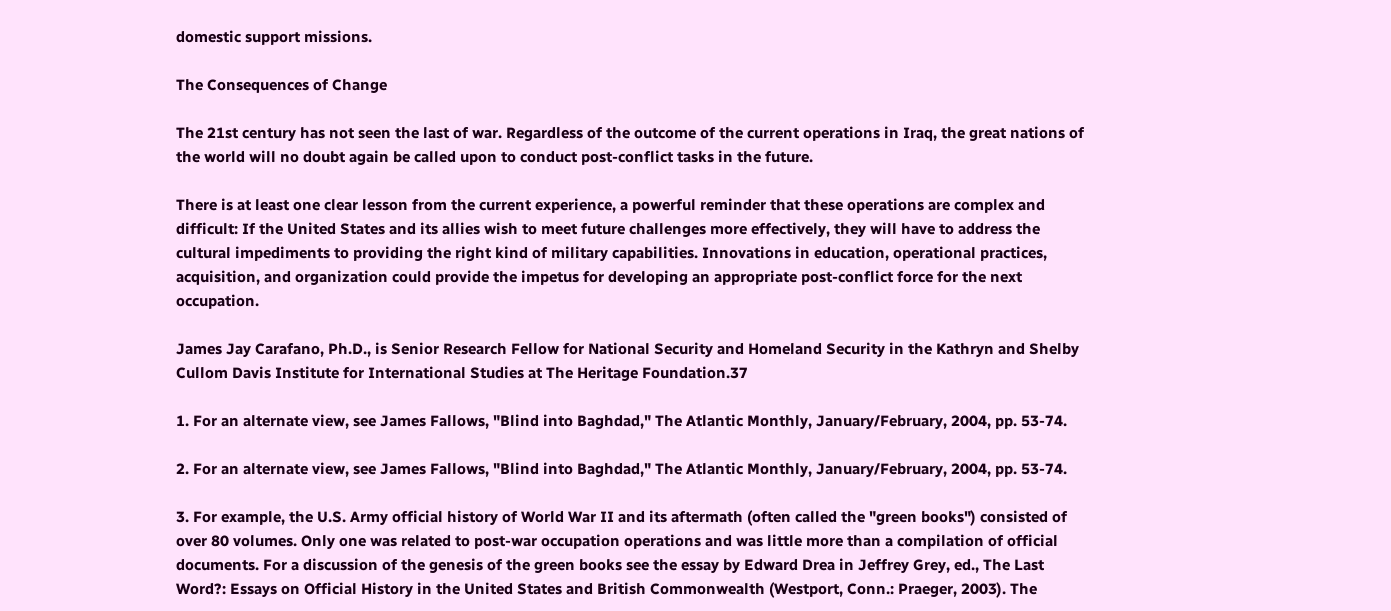domestic support missions.

The Consequences of Change

The 21st century has not seen the last of war. Regardless of the outcome of the current operations in Iraq, the great nations of the world will no doubt again be called upon to conduct post-conflict tasks in the future.

There is at least one clear lesson from the current experience, a powerful reminder that these operations are complex and difficult: If the United States and its allies wish to meet future challenges more effectively, they will have to address the cultural impediments to providing the right kind of military capabilities. Innovations in education, operational practices, acquisition, and organization could provide the impetus for developing an appropriate post-conflict force for the next occupation.

James Jay Carafano, Ph.D., is Senior Research Fellow for National Security and Homeland Security in the Kathryn and Shelby Cullom Davis Institute for International Studies at The Heritage Foundation.37

1. For an alternate view, see James Fallows, "Blind into Baghdad," The Atlantic Monthly, January/February, 2004, pp. 53-74.

2. For an alternate view, see James Fallows, "Blind into Baghdad," The Atlantic Monthly, January/February, 2004, pp. 53-74.

3. For example, the U.S. Army official history of World War II and its aftermath (often called the "green books") consisted of over 80 volumes. Only one was related to post-war occupation operations and was little more than a compilation of official documents. For a discussion of the genesis of the green books see the essay by Edward Drea in Jeffrey Grey, ed., The Last Word?: Essays on Official History in the United States and British Commonwealth (Westport, Conn.: Praeger, 2003). The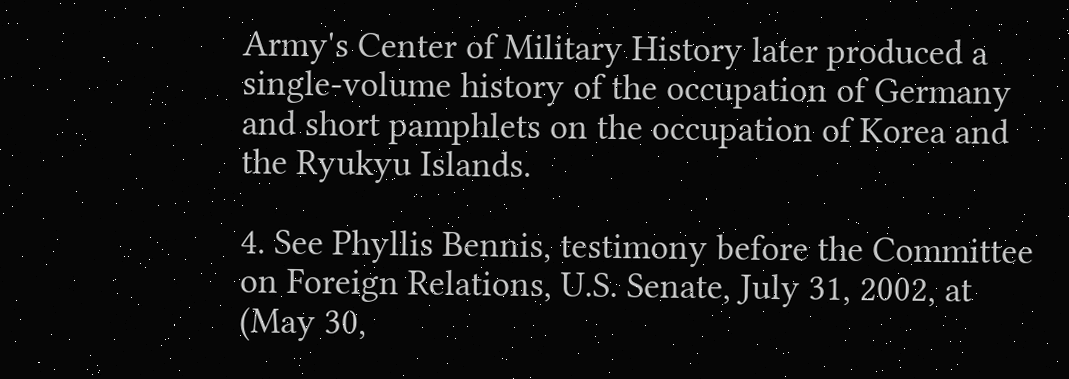Army's Center of Military History later produced a single-volume history of the occupation of Germany and short pamphlets on the occupation of Korea and the Ryukyu Islands.

4. See Phyllis Bennis, testimony before the Committee on Foreign Relations, U.S. Senate, July 31, 2002, at (May 30,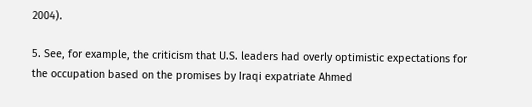2004).

5. See, for example, the criticism that U.S. leaders had overly optimistic expectations for the occupation based on the promises by Iraqi expatriate Ahmed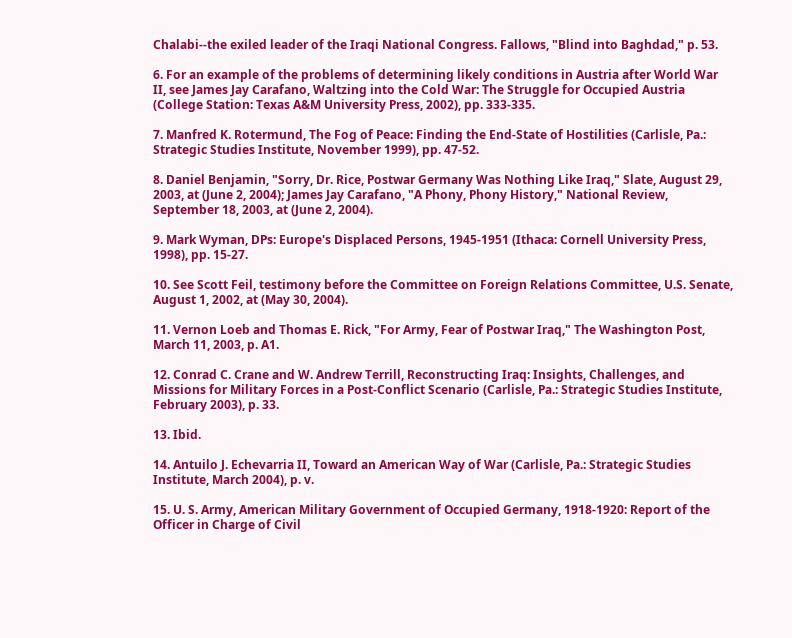Chalabi--the exiled leader of the Iraqi National Congress. Fallows, "Blind into Baghdad," p. 53.

6. For an example of the problems of determining likely conditions in Austria after World War II, see James Jay Carafano, Waltzing into the Cold War: The Struggle for Occupied Austria (College Station: Texas A&M University Press, 2002), pp. 333-335.

7. Manfred K. Rotermund, The Fog of Peace: Finding the End-State of Hostilities (Carlisle, Pa.: Strategic Studies Institute, November 1999), pp. 47-52.

8. Daniel Benjamin, "Sorry, Dr. Rice, Postwar Germany Was Nothing Like Iraq," Slate, August 29, 2003, at (June 2, 2004); James Jay Carafano, "A Phony, Phony History," National Review, September 18, 2003, at (June 2, 2004).

9. Mark Wyman, DPs: Europe's Displaced Persons, 1945-1951 (Ithaca: Cornell University Press, 1998), pp. 15-27.

10. See Scott Feil, testimony before the Committee on Foreign Relations Committee, U.S. Senate, August 1, 2002, at (May 30, 2004).

11. Vernon Loeb and Thomas E. Rick, "For Army, Fear of Postwar Iraq," The Washington Post, March 11, 2003, p. A1.

12. Conrad C. Crane and W. Andrew Terrill, Reconstructing Iraq: Insights, Challenges, and Missions for Military Forces in a Post-Conflict Scenario (Carlisle, Pa.: Strategic Studies Institute, February 2003), p. 33.

13. Ibid.

14. Antuilo J. Echevarria II, Toward an American Way of War (Carlisle, Pa.: Strategic Studies Institute, March 2004), p. v.

15. U. S. Army, American Military Government of Occupied Germany, 1918-1920: Report of the Officer in Charge of Civil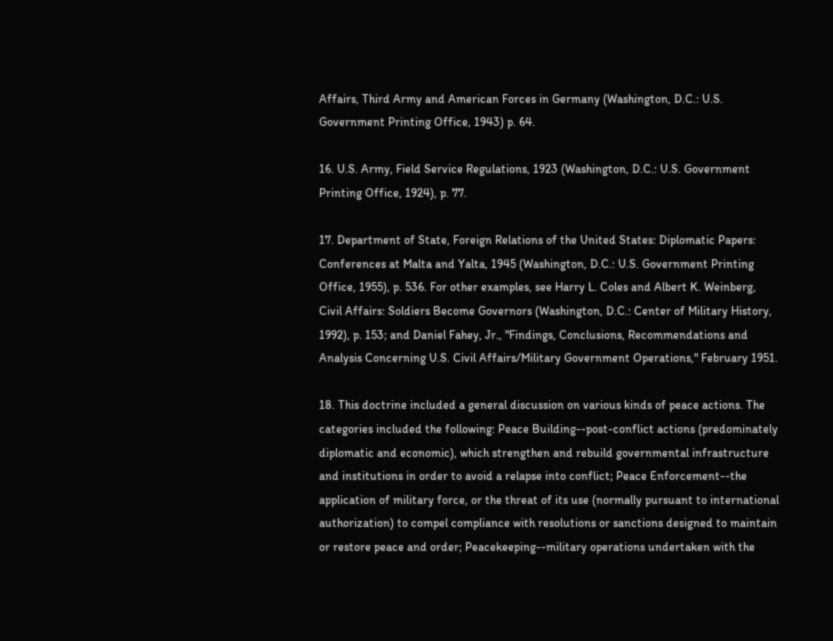Affairs, Third Army and American Forces in Germany (Washington, D.C.: U.S. Government Printing Office, 1943) p. 64.

16. U.S. Army, Field Service Regulations, 1923 (Washington, D.C.: U.S. Government Printing Office, 1924), p. 77.

17. Department of State, Foreign Relations of the United States: Diplomatic Papers: Conferences at Malta and Yalta, 1945 (Washington, D.C.: U.S. Government Printing Office, 1955), p. 536. For other examples, see Harry L. Coles and Albert K. Weinberg, Civil Affairs: Soldiers Become Governors (Washington, D.C.: Center of Military History, 1992), p. 153; and Daniel Fahey, Jr., "Findings, Conclusions, Recommendations and Analysis Concerning U.S. Civil Affairs/Military Government Operations," February 1951.

18. This doctrine included a general discussion on various kinds of peace actions. The categories included the following: Peace Building--post-conflict actions (predominately diplomatic and economic), which strengthen and rebuild governmental infrastructure and institutions in order to avoid a relapse into conflict; Peace Enforcement--the application of military force, or the threat of its use (normally pursuant to international authorization) to compel compliance with resolutions or sanctions designed to maintain or restore peace and order; Peacekeeping--military operations undertaken with the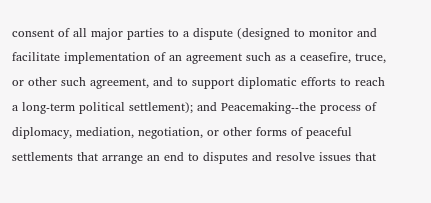consent of all major parties to a dispute (designed to monitor and facilitate implementation of an agreement such as a ceasefire, truce, or other such agreement, and to support diplomatic efforts to reach a long-term political settlement); and Peacemaking--the process of diplomacy, mediation, negotiation, or other forms of peaceful settlements that arrange an end to disputes and resolve issues that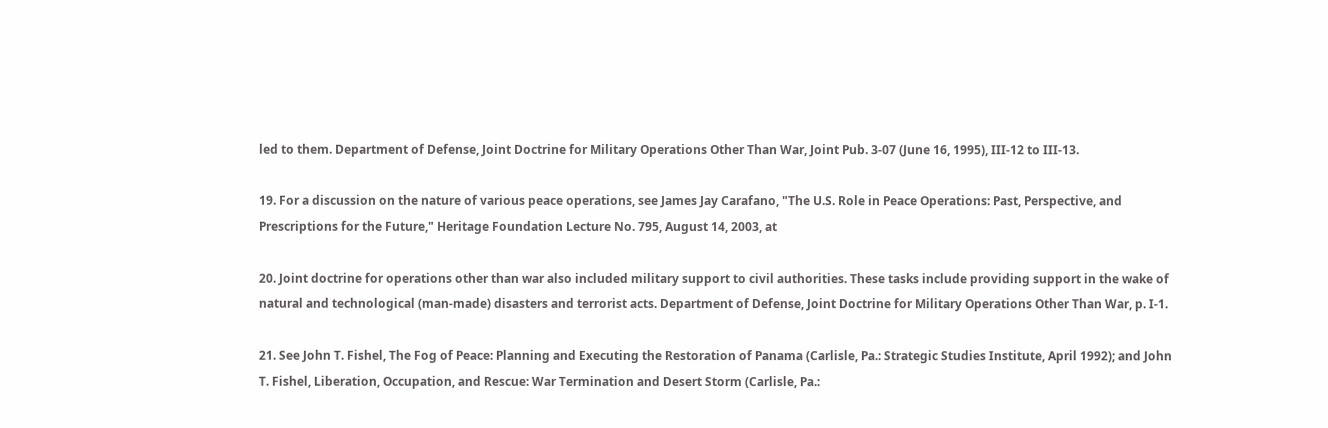led to them. Department of Defense, Joint Doctrine for Military Operations Other Than War, Joint Pub. 3-07 (June 16, 1995), III-12 to III-13.

19. For a discussion on the nature of various peace operations, see James Jay Carafano, "The U.S. Role in Peace Operations: Past, Perspective, and Prescriptions for the Future," Heritage Foundation Lecture No. 795, August 14, 2003, at

20. Joint doctrine for operations other than war also included military support to civil authorities. These tasks include providing support in the wake of natural and technological (man-made) disasters and terrorist acts. Department of Defense, Joint Doctrine for Military Operations Other Than War, p. I-1.

21. See John T. Fishel, The Fog of Peace: Planning and Executing the Restoration of Panama (Carlisle, Pa.: Strategic Studies Institute, April 1992); and John T. Fishel, Liberation, Occupation, and Rescue: War Termination and Desert Storm (Carlisle, Pa.: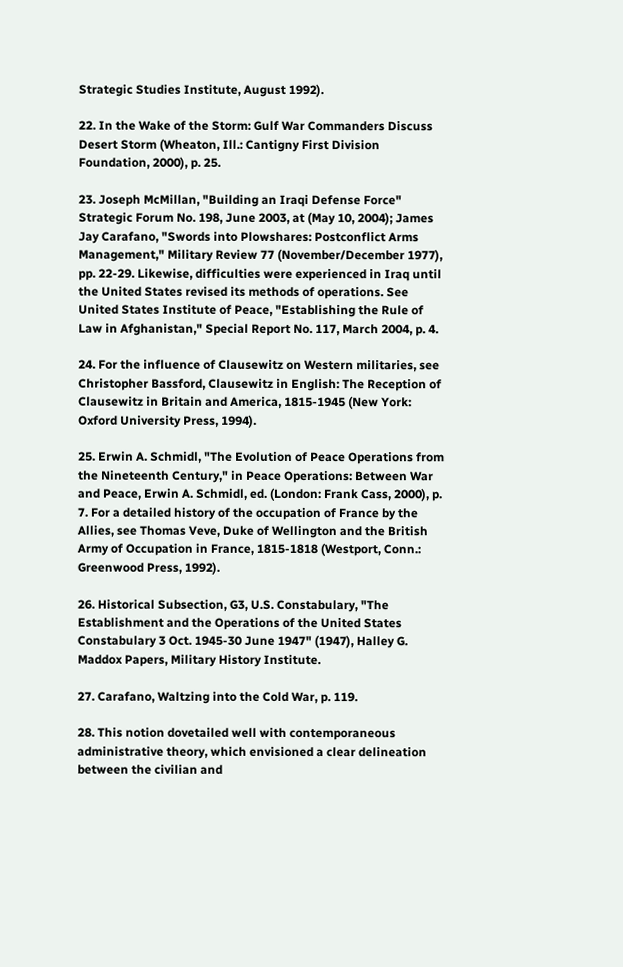Strategic Studies Institute, August 1992).

22. In the Wake of the Storm: Gulf War Commanders Discuss Desert Storm (Wheaton, Ill.: Cantigny First Division Foundation, 2000), p. 25.

23. Joseph McMillan, "Building an Iraqi Defense Force" Strategic Forum No. 198, June 2003, at (May 10, 2004); James Jay Carafano, "Swords into Plowshares: Postconflict Arms Management," Military Review 77 (November/December 1977), pp. 22-29. Likewise, difficulties were experienced in Iraq until the United States revised its methods of operations. See United States Institute of Peace, "Establishing the Rule of Law in Afghanistan," Special Report No. 117, March 2004, p. 4.

24. For the influence of Clausewitz on Western militaries, see Christopher Bassford, Clausewitz in English: The Reception of Clausewitz in Britain and America, 1815-1945 (New York: Oxford University Press, 1994).

25. Erwin A. Schmidl, "The Evolution of Peace Operations from the Nineteenth Century," in Peace Operations: Between War and Peace, Erwin A. Schmidl, ed. (London: Frank Cass, 2000), p. 7. For a detailed history of the occupation of France by the Allies, see Thomas Veve, Duke of Wellington and the British Army of Occupation in France, 1815-1818 (Westport, Conn.: Greenwood Press, 1992).

26. Historical Subsection, G3, U.S. Constabulary, "The Establishment and the Operations of the United States Constabulary 3 Oct. 1945-30 June 1947" (1947), Halley G. Maddox Papers, Military History Institute.

27. Carafano, Waltzing into the Cold War, p. 119.

28. This notion dovetailed well with contemporaneous administrative theory, which envisioned a clear delineation between the civilian and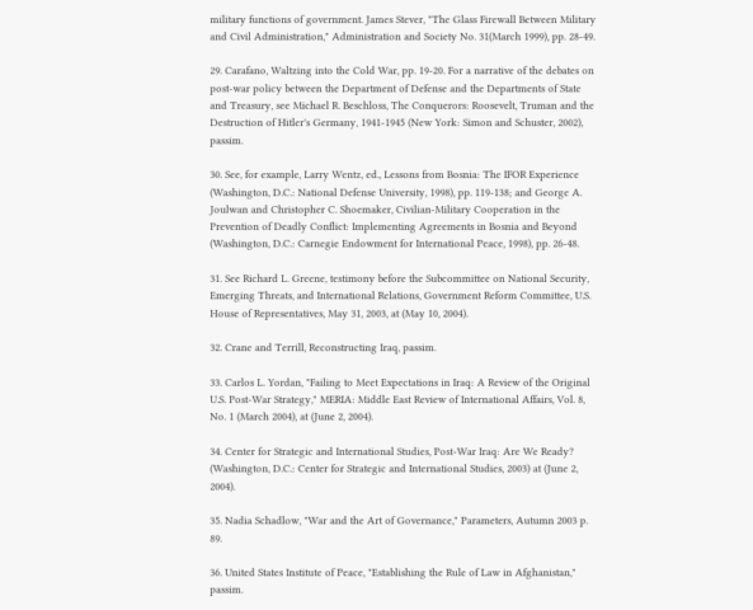military functions of government. James Stever, "The Glass Firewall Between Military and Civil Administration," Administration and Society No. 31(March 1999), pp. 28-49.

29. Carafano, Waltzing into the Cold War, pp. 19-20. For a narrative of the debates on post-war policy between the Department of Defense and the Departments of State and Treasury, see Michael R. Beschloss, The Conquerors: Roosevelt, Truman and the Destruction of Hitler's Germany, 1941-1945 (New York: Simon and Schuster, 2002), passim.

30. See, for example, Larry Wentz, ed., Lessons from Bosnia: The IFOR Experience (Washington, D.C.: National Defense University, 1998), pp. 119-138; and George A. Joulwan and Christopher C. Shoemaker, Civilian-Military Cooperation in the Prevention of Deadly Conflict: Implementing Agreements in Bosnia and Beyond (Washington, D.C.: Carnegie Endowment for International Peace, 1998), pp. 26-48.

31. See Richard L. Greene, testimony before the Subcommittee on National Security, Emerging Threats, and International Relations, Government Reform Committee, U.S. House of Representatives, May 31, 2003, at (May 10, 2004).

32. Crane and Terrill, Reconstructing Iraq, passim.

33. Carlos L. Yordan, "Failing to Meet Expectations in Iraq: A Review of the Original U.S. Post-War Strategy," MERIA: Middle East Review of International Affairs, Vol. 8, No. 1 (March 2004), at (June 2, 2004).

34. Center for Strategic and International Studies, Post-War Iraq: Are We Ready? (Washington, D.C.: Center for Strategic and International Studies, 2003) at (June 2, 2004).

35. Nadia Schadlow, "War and the Art of Governance," Parameters, Autumn 2003 p. 89.

36. United States Institute of Peace, "Establishing the Rule of Law in Afghanistan," passim.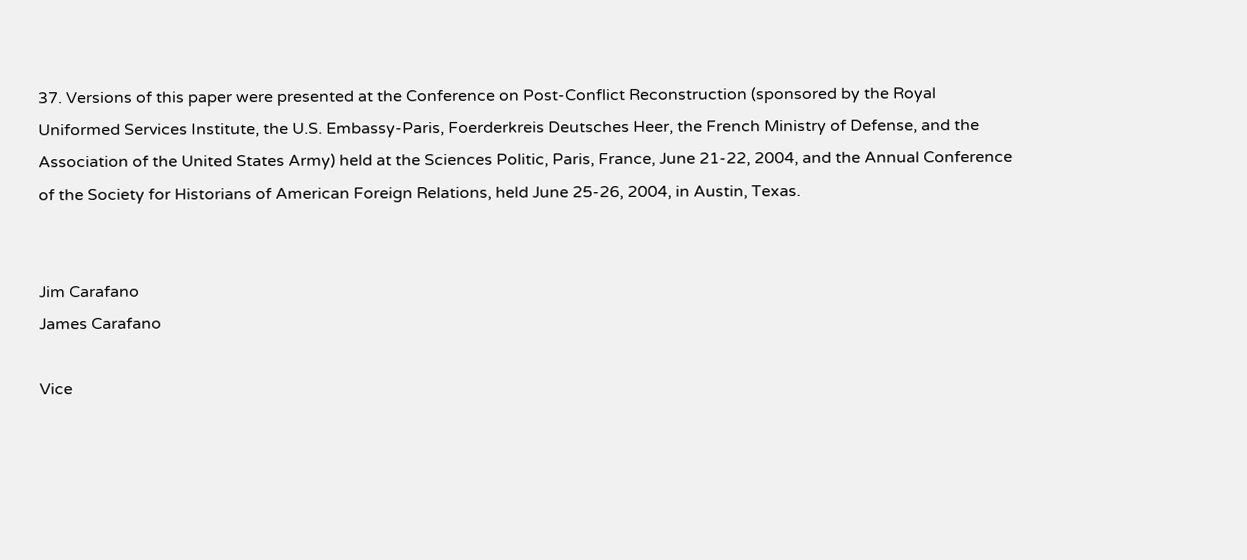37. Versions of this paper were presented at the Conference on Post-Conflict Reconstruction (sponsored by the Royal Uniformed Services Institute, the U.S. Embassy-Paris, Foerderkreis Deutsches Heer, the French Ministry of Defense, and the Association of the United States Army) held at the Sciences Politic, Paris, France, June 21-22, 2004, and the Annual Conference of the Society for Historians of American Foreign Relations, held June 25-26, 2004, in Austin, Texas.


Jim Carafano
James Carafano

Vice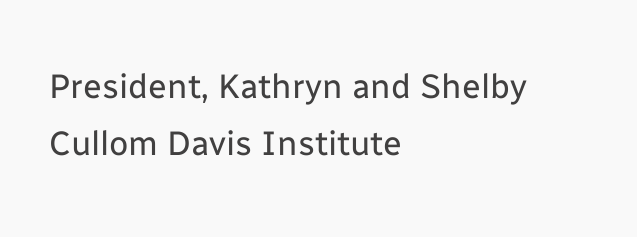President, Kathryn and Shelby Cullom Davis Institute